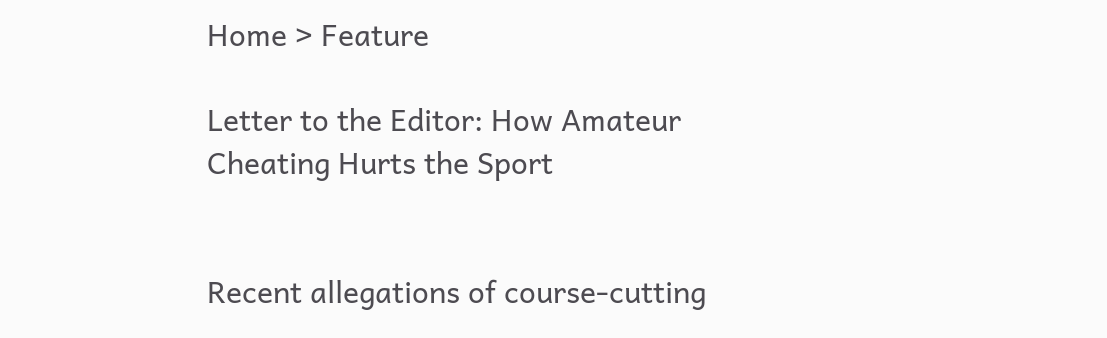Home > Feature

Letter to the Editor: How Amateur Cheating Hurts the Sport


Recent allegations of course-cutting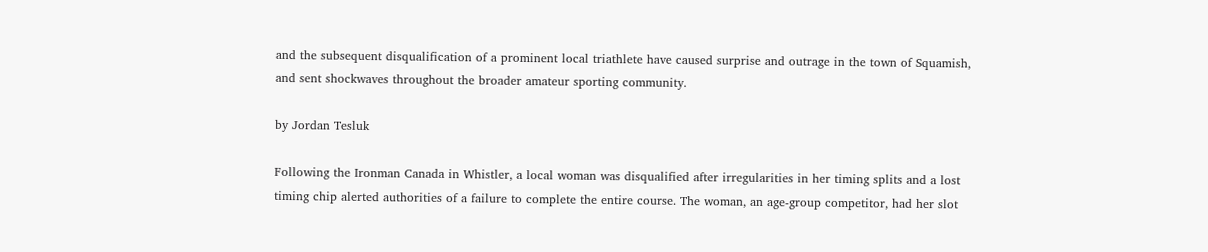and the subsequent disqualification of a prominent local triathlete have caused surprise and outrage in the town of Squamish, and sent shockwaves throughout the broader amateur sporting community.

by Jordan Tesluk

Following the Ironman Canada in Whistler, a local woman was disqualified after irregularities in her timing splits and a lost timing chip alerted authorities of a failure to complete the entire course. The woman, an age-group competitor, had her slot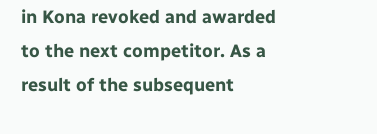in Kona revoked and awarded to the next competitor. As a result of the subsequent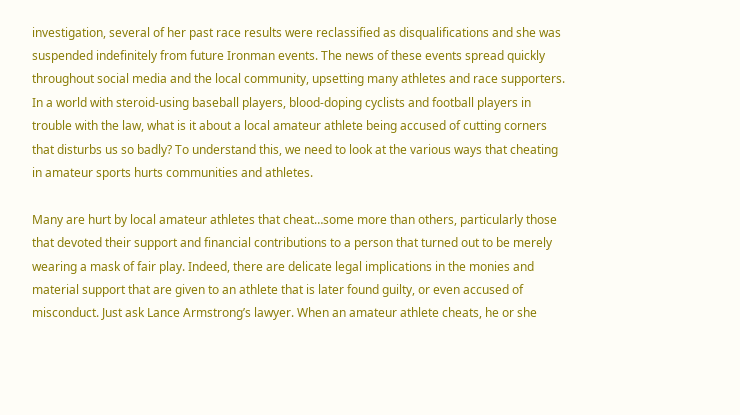investigation, several of her past race results were reclassified as disqualifications and she was suspended indefinitely from future Ironman events. The news of these events spread quickly throughout social media and the local community, upsetting many athletes and race supporters. In a world with steroid-using baseball players, blood-doping cyclists and football players in trouble with the law, what is it about a local amateur athlete being accused of cutting corners that disturbs us so badly? To understand this, we need to look at the various ways that cheating in amateur sports hurts communities and athletes.

Many are hurt by local amateur athletes that cheat…some more than others, particularly those that devoted their support and financial contributions to a person that turned out to be merely wearing a mask of fair play. Indeed, there are delicate legal implications in the monies and material support that are given to an athlete that is later found guilty, or even accused of misconduct. Just ask Lance Armstrong’s lawyer. When an amateur athlete cheats, he or she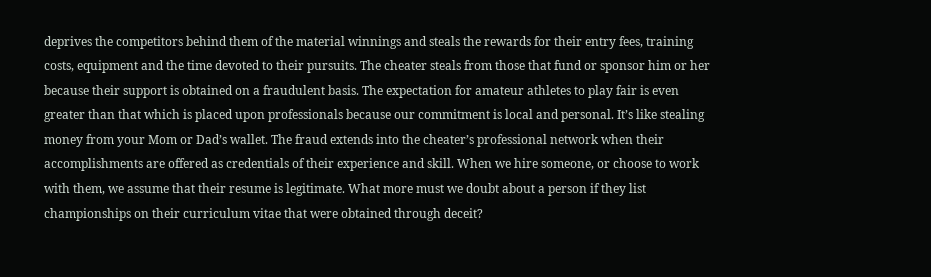deprives the competitors behind them of the material winnings and steals the rewards for their entry fees, training costs, equipment and the time devoted to their pursuits. The cheater steals from those that fund or sponsor him or her because their support is obtained on a fraudulent basis. The expectation for amateur athletes to play fair is even greater than that which is placed upon professionals because our commitment is local and personal. It’s like stealing money from your Mom or Dad’s wallet. The fraud extends into the cheater’s professional network when their accomplishments are offered as credentials of their experience and skill. When we hire someone, or choose to work with them, we assume that their resume is legitimate. What more must we doubt about a person if they list championships on their curriculum vitae that were obtained through deceit?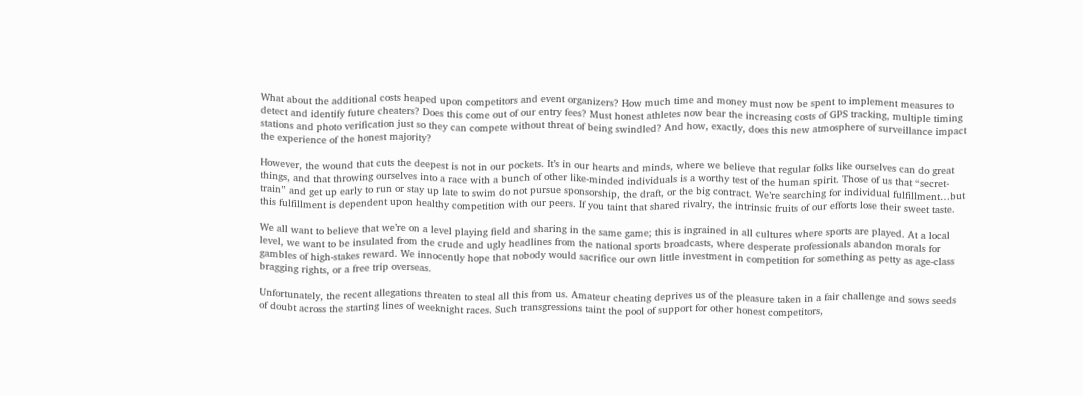What about the additional costs heaped upon competitors and event organizers? How much time and money must now be spent to implement measures to detect and identify future cheaters? Does this come out of our entry fees? Must honest athletes now bear the increasing costs of GPS tracking, multiple timing stations and photo verification just so they can compete without threat of being swindled? And how, exactly, does this new atmosphere of surveillance impact the experience of the honest majority?

However, the wound that cuts the deepest is not in our pockets. It’s in our hearts and minds, where we believe that regular folks like ourselves can do great things, and that throwing ourselves into a race with a bunch of other like-minded individuals is a worthy test of the human spirit. Those of us that “secret-train” and get up early to run or stay up late to swim do not pursue sponsorship, the draft, or the big contract. We’re searching for individual fulfillment…but this fulfillment is dependent upon healthy competition with our peers. If you taint that shared rivalry, the intrinsic fruits of our efforts lose their sweet taste.

We all want to believe that we’re on a level playing field and sharing in the same game; this is ingrained in all cultures where sports are played. At a local level, we want to be insulated from the crude and ugly headlines from the national sports broadcasts, where desperate professionals abandon morals for gambles of high-stakes reward. We innocently hope that nobody would sacrifice our own little investment in competition for something as petty as age-class bragging rights, or a free trip overseas.

Unfortunately, the recent allegations threaten to steal all this from us. Amateur cheating deprives us of the pleasure taken in a fair challenge and sows seeds of doubt across the starting lines of weeknight races. Such transgressions taint the pool of support for other honest competitors,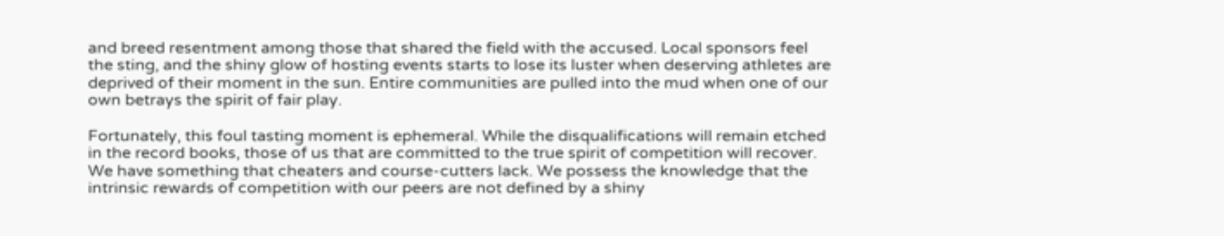and breed resentment among those that shared the field with the accused. Local sponsors feel the sting, and the shiny glow of hosting events starts to lose its luster when deserving athletes are deprived of their moment in the sun. Entire communities are pulled into the mud when one of our own betrays the spirit of fair play.

Fortunately, this foul tasting moment is ephemeral. While the disqualifications will remain etched in the record books, those of us that are committed to the true spirit of competition will recover. We have something that cheaters and course-cutters lack. We possess the knowledge that the intrinsic rewards of competition with our peers are not defined by a shiny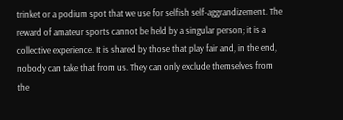trinket or a podium spot that we use for selfish self-aggrandizement. The reward of amateur sports cannot be held by a singular person; it is a collective experience. It is shared by those that play fair and, in the end, nobody can take that from us. They can only exclude themselves from the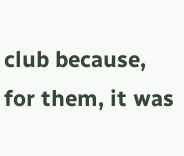club because, for them, it was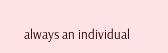always an individual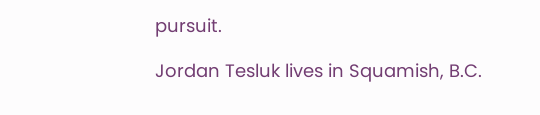pursuit.

Jordan Tesluk lives in Squamish, B.C.